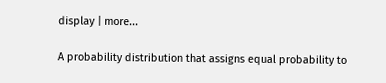display | more...

A probability distribution that assigns equal probability to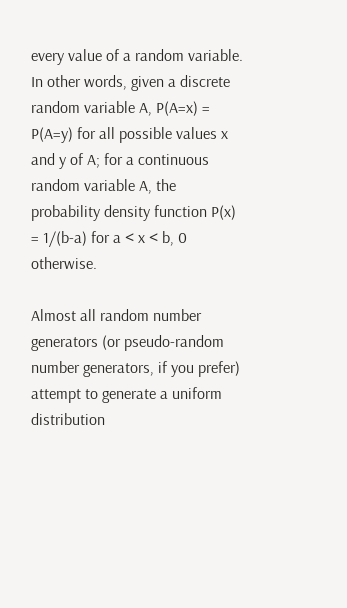every value of a random variable. In other words, given a discrete random variable A, P(A=x) = P(A=y) for all possible values x and y of A; for a continuous random variable A, the probability density function P(x) = 1/(b-a) for a < x < b, 0 otherwise.

Almost all random number generators (or pseudo-random number generators, if you prefer) attempt to generate a uniform distribution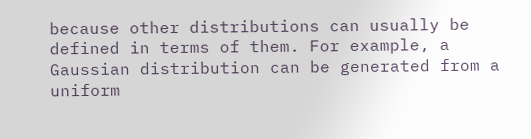because other distributions can usually be defined in terms of them. For example, a Gaussian distribution can be generated from a uniform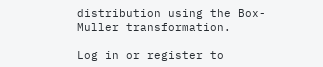distribution using the Box-Muller transformation.

Log in or register to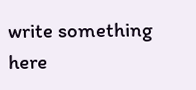write something here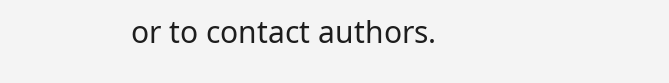or to contact authors.